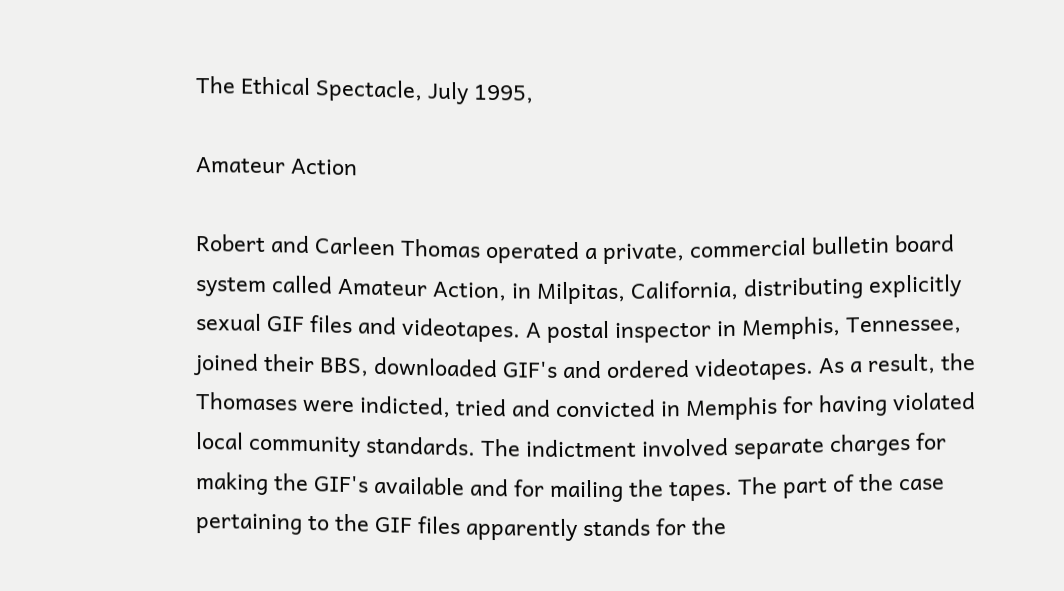The Ethical Spectacle, July 1995,

Amateur Action

Robert and Carleen Thomas operated a private, commercial bulletin board system called Amateur Action, in Milpitas, California, distributing explicitly sexual GIF files and videotapes. A postal inspector in Memphis, Tennessee, joined their BBS, downloaded GIF's and ordered videotapes. As a result, the Thomases were indicted, tried and convicted in Memphis for having violated local community standards. The indictment involved separate charges for making the GIF's available and for mailing the tapes. The part of the case pertaining to the GIF files apparently stands for the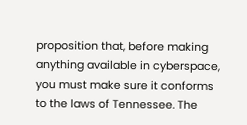proposition that, before making anything available in cyberspace, you must make sure it conforms to the laws of Tennessee. The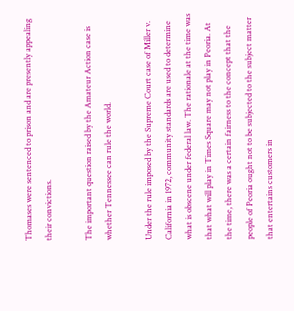Thomases were sentenced to prison and are presently appealing their convictions.

The important question raised by the Amateur Action case is whether Tennessee can rule the world.

Under the rule imposed by the Supreme Court case of Miller v. California in 1972, community standards are used to determine what is obscene under federal law. The rationale at the time was that what will play in Times Square may not play in Peoria. At the time, there was a certain fairness to the concept that the people of Peoria ought not to be subjected to the subject matter that entertains customers in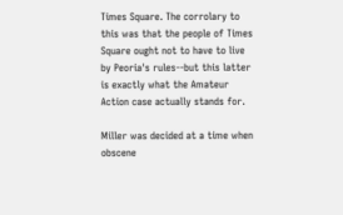Times Square. The corrolary to this was that the people of Times Square ought not to have to live by Peoria's rules--but this latter is exactly what the Amateur Action case actually stands for.

Miller was decided at a time when obscene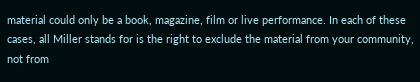material could only be a book, magazine, film or live performance. In each of these cases, all Miller stands for is the right to exclude the material from your community, not from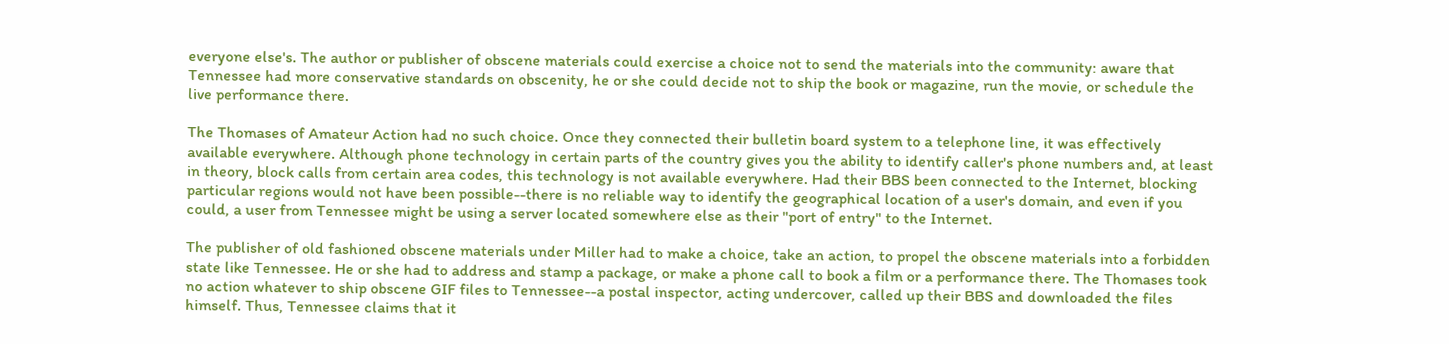everyone else's. The author or publisher of obscene materials could exercise a choice not to send the materials into the community: aware that Tennessee had more conservative standards on obscenity, he or she could decide not to ship the book or magazine, run the movie, or schedule the live performance there.

The Thomases of Amateur Action had no such choice. Once they connected their bulletin board system to a telephone line, it was effectively available everywhere. Although phone technology in certain parts of the country gives you the ability to identify caller's phone numbers and, at least in theory, block calls from certain area codes, this technology is not available everywhere. Had their BBS been connected to the Internet, blocking particular regions would not have been possible--there is no reliable way to identify the geographical location of a user's domain, and even if you could, a user from Tennessee might be using a server located somewhere else as their "port of entry" to the Internet.

The publisher of old fashioned obscene materials under Miller had to make a choice, take an action, to propel the obscene materials into a forbidden state like Tennessee. He or she had to address and stamp a package, or make a phone call to book a film or a performance there. The Thomases took no action whatever to ship obscene GIF files to Tennessee--a postal inspector, acting undercover, called up their BBS and downloaded the files himself. Thus, Tennessee claims that it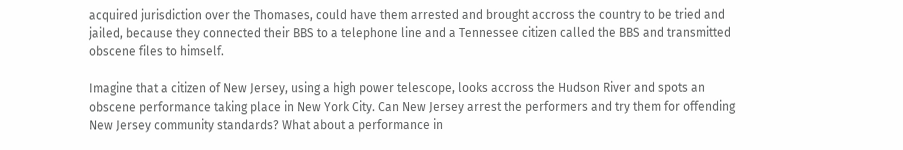acquired jurisdiction over the Thomases, could have them arrested and brought accross the country to be tried and jailed, because they connected their BBS to a telephone line and a Tennessee citizen called the BBS and transmitted obscene files to himself.

Imagine that a citizen of New Jersey, using a high power telescope, looks accross the Hudson River and spots an obscene performance taking place in New York City. Can New Jersey arrest the performers and try them for offending New Jersey community standards? What about a performance in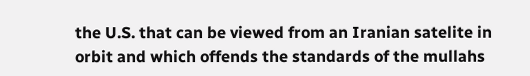the U.S. that can be viewed from an Iranian satelite in orbit and which offends the standards of the mullahs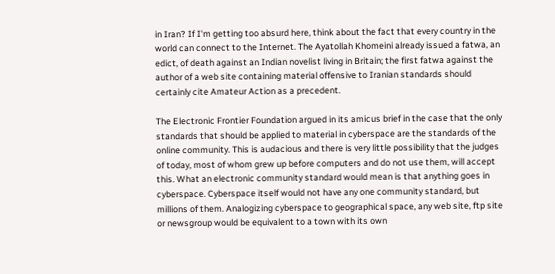in Iran? If I'm getting too absurd here, think about the fact that every country in the world can connect to the Internet. The Ayatollah Khomeini already issued a fatwa, an edict, of death against an Indian novelist living in Britain; the first fatwa against the author of a web site containing material offensive to Iranian standards should certainly cite Amateur Action as a precedent.

The Electronic Frontier Foundation argued in its amicus brief in the case that the only standards that should be applied to material in cyberspace are the standards of the online community. This is audacious and there is very little possibility that the judges of today, most of whom grew up before computers and do not use them, will accept this. What an electronic community standard would mean is that anything goes in cyberspace. Cyberspace itself would not have any one community standard, but millions of them. Analogizing cyberspace to geographical space, any web site, ftp site or newsgroup would be equivalent to a town with its own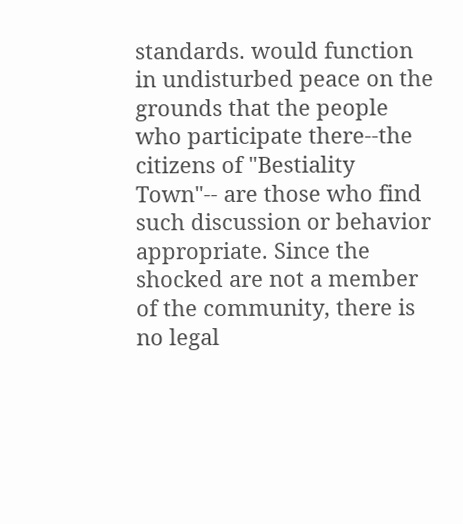standards. would function in undisturbed peace on the grounds that the people who participate there--the citizens of "Bestiality Town"-- are those who find such discussion or behavior appropriate. Since the shocked are not a member of the community, there is no legal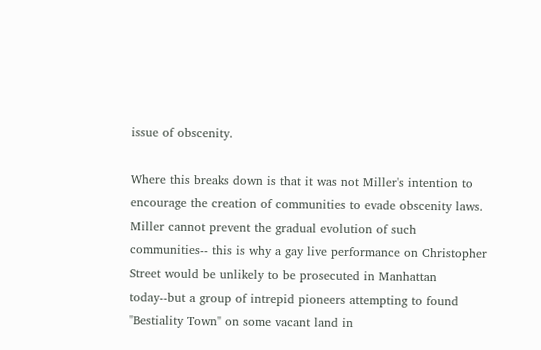issue of obscenity.

Where this breaks down is that it was not Miller's intention to encourage the creation of communities to evade obscenity laws. Miller cannot prevent the gradual evolution of such communities-- this is why a gay live performance on Christopher Street would be unlikely to be prosecuted in Manhattan today--but a group of intrepid pioneers attempting to found "Bestiality Town" on some vacant land in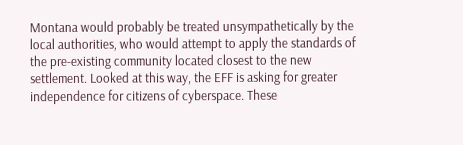Montana would probably be treated unsympathetically by the local authorities, who would attempt to apply the standards of the pre-existing community located closest to the new settlement. Looked at this way, the EFF is asking for greater independence for citizens of cyberspace. These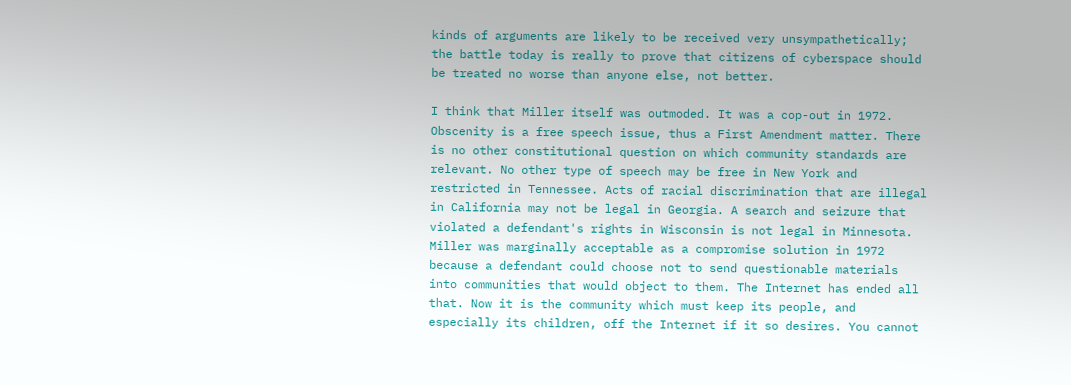kinds of arguments are likely to be received very unsympathetically; the battle today is really to prove that citizens of cyberspace should be treated no worse than anyone else, not better.

I think that Miller itself was outmoded. It was a cop-out in 1972. Obscenity is a free speech issue, thus a First Amendment matter. There is no other constitutional question on which community standards are relevant. No other type of speech may be free in New York and restricted in Tennessee. Acts of racial discrimination that are illegal in California may not be legal in Georgia. A search and seizure that violated a defendant's rights in Wisconsin is not legal in Minnesota. Miller was marginally acceptable as a compromise solution in 1972 because a defendant could choose not to send questionable materials into communities that would object to them. The Internet has ended all that. Now it is the community which must keep its people, and especially its children, off the Internet if it so desires. You cannot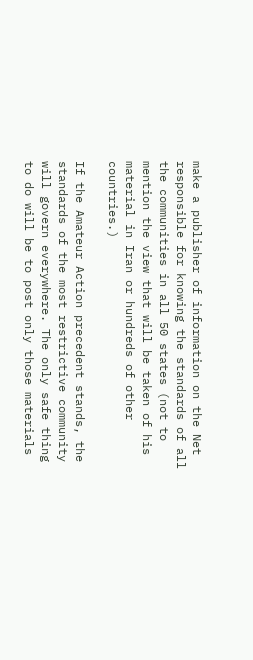make a publisher of information on the Net responsible for knowing the standards of all the communities in all 50 states (not to mention the view that will be taken of his material in Iran or hundreds of other countries.)

If the Amateur Action precedent stands, the standards of the most restrictive community will govern everywhere. The only safe thing to do will be to post only those materials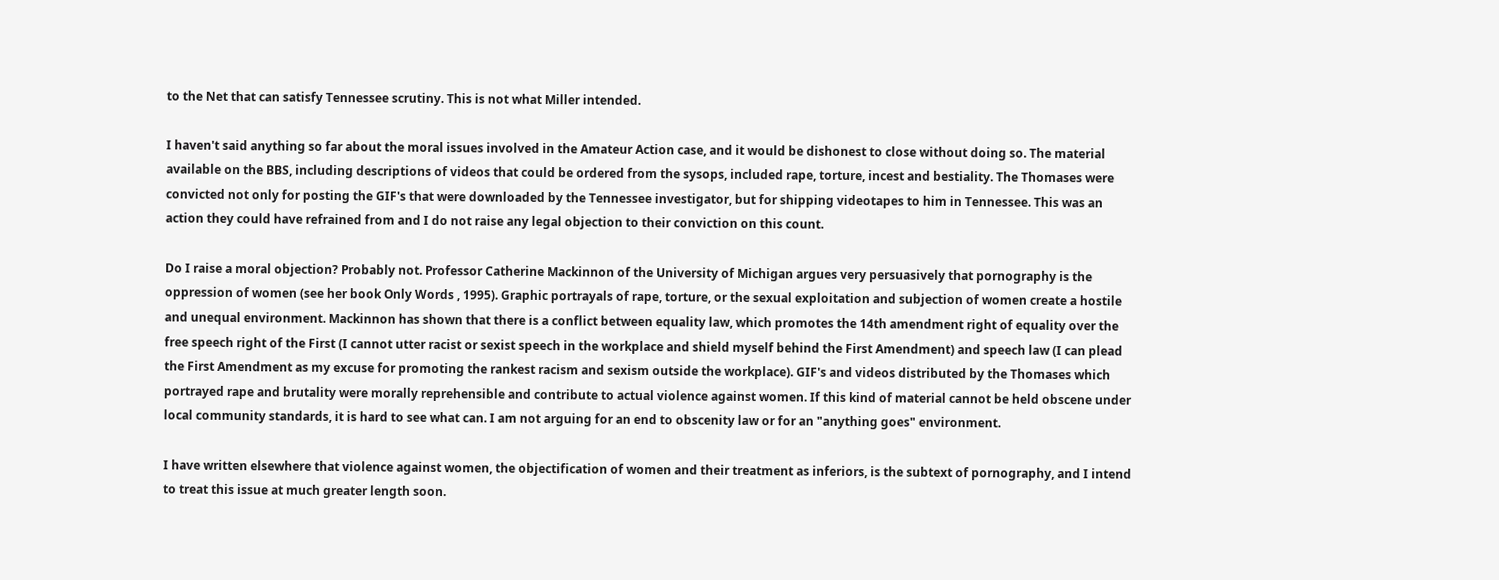to the Net that can satisfy Tennessee scrutiny. This is not what Miller intended.

I haven't said anything so far about the moral issues involved in the Amateur Action case, and it would be dishonest to close without doing so. The material available on the BBS, including descriptions of videos that could be ordered from the sysops, included rape, torture, incest and bestiality. The Thomases were convicted not only for posting the GIF's that were downloaded by the Tennessee investigator, but for shipping videotapes to him in Tennessee. This was an action they could have refrained from and I do not raise any legal objection to their conviction on this count.

Do I raise a moral objection? Probably not. Professor Catherine Mackinnon of the University of Michigan argues very persuasively that pornography is the oppression of women (see her book Only Words , 1995). Graphic portrayals of rape, torture, or the sexual exploitation and subjection of women create a hostile and unequal environment. Mackinnon has shown that there is a conflict between equality law, which promotes the 14th amendment right of equality over the free speech right of the First (I cannot utter racist or sexist speech in the workplace and shield myself behind the First Amendment) and speech law (I can plead the First Amendment as my excuse for promoting the rankest racism and sexism outside the workplace). GIF's and videos distributed by the Thomases which portrayed rape and brutality were morally reprehensible and contribute to actual violence against women. If this kind of material cannot be held obscene under local community standards, it is hard to see what can. I am not arguing for an end to obscenity law or for an "anything goes" environment.

I have written elsewhere that violence against women, the objectification of women and their treatment as inferiors, is the subtext of pornography, and I intend to treat this issue at much greater length soon.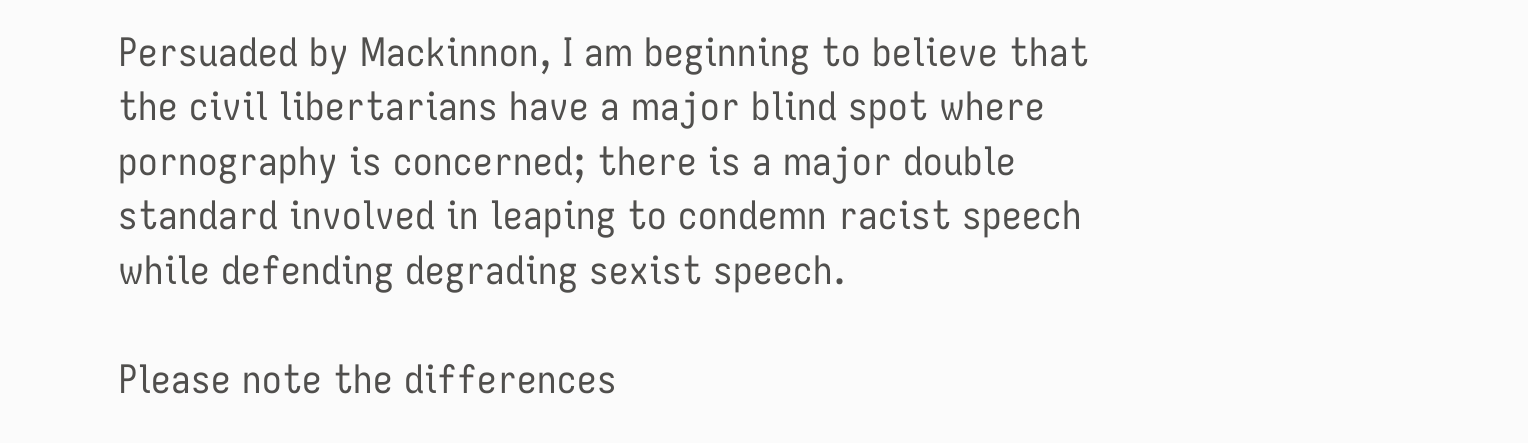Persuaded by Mackinnon, I am beginning to believe that the civil libertarians have a major blind spot where pornography is concerned; there is a major double standard involved in leaping to condemn racist speech while defending degrading sexist speech.

Please note the differences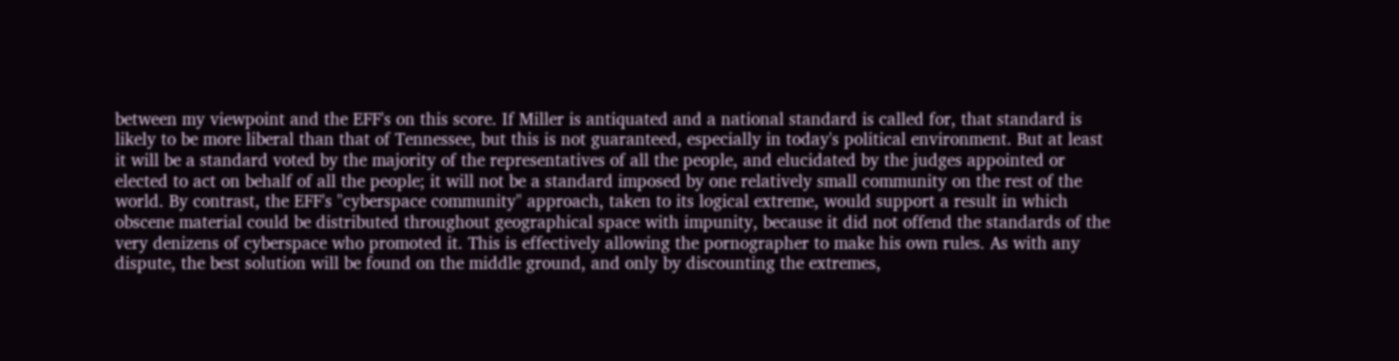between my viewpoint and the EFF's on this score. If Miller is antiquated and a national standard is called for, that standard is likely to be more liberal than that of Tennessee, but this is not guaranteed, especially in today's political environment. But at least it will be a standard voted by the majority of the representatives of all the people, and elucidated by the judges appointed or elected to act on behalf of all the people; it will not be a standard imposed by one relatively small community on the rest of the world. By contrast, the EFF's "cyberspace community" approach, taken to its logical extreme, would support a result in which obscene material could be distributed throughout geographical space with impunity, because it did not offend the standards of the very denizens of cyberspace who promoted it. This is effectively allowing the pornographer to make his own rules. As with any dispute, the best solution will be found on the middle ground, and only by discounting the extremes,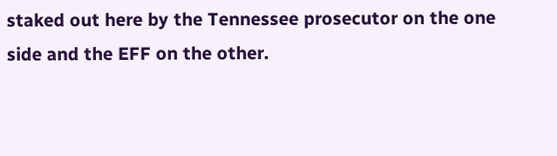staked out here by the Tennessee prosecutor on the one side and the EFF on the other.